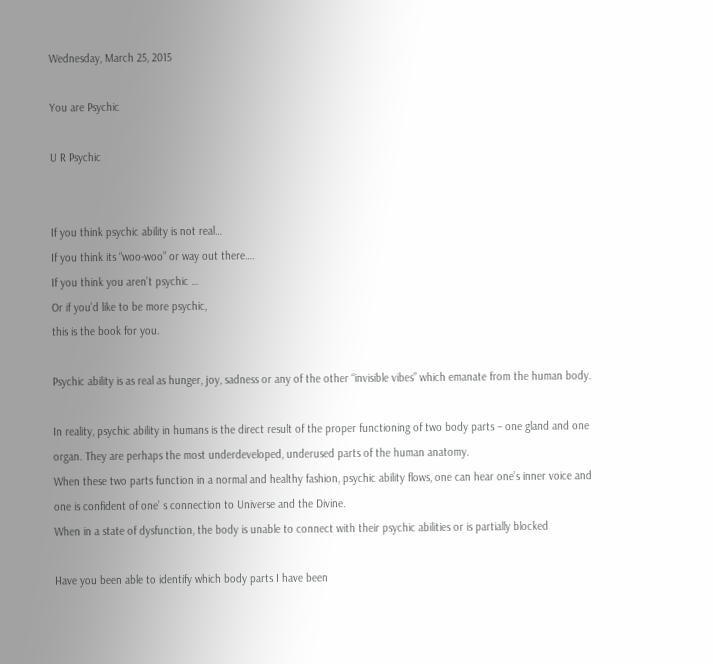Wednesday, March 25, 2015

You are Psychic

U R Psychic


If you think psychic ability is not real…
If you think its “woo-woo” or way out there….
If you think you aren’t psychic …
Or if you’d like to be more psychic,
this is the book for you.

Psychic ability is as real as hunger, joy, sadness or any of the other “invisible vibes” which emanate from the human body.

In reality, psychic ability in humans is the direct result of the proper functioning of two body parts – one gland and one organ. They are perhaps the most underdeveloped, underused parts of the human anatomy.
When these two parts function in a normal and healthy fashion, psychic ability flows, one can hear one’s inner voice and one is confident of one’ s connection to Universe and the Divine.
When in a state of dysfunction, the body is unable to connect with their psychic abilities or is partially blocked

Have you been able to identify which body parts I have been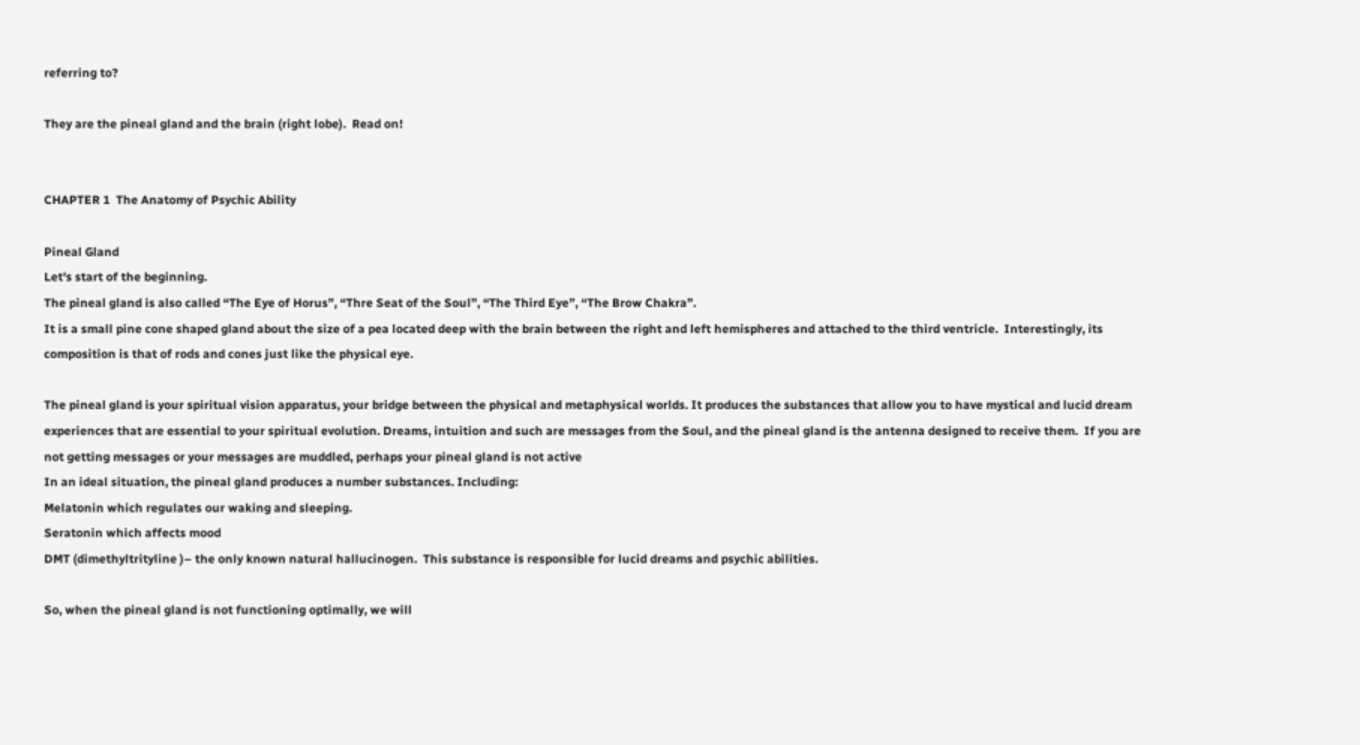referring to?

They are the pineal gland and the brain (right lobe).  Read on!


CHAPTER 1  The Anatomy of Psychic Ability

Pineal Gland
Let's start of the beginning.
The pineal gland is also called “The Eye of Horus”, “Thre Seat of the Soul”, “The Third Eye”, “The Brow Chakra”.
It is a small pine cone shaped gland about the size of a pea located deep with the brain between the right and left hemispheres and attached to the third ventricle.  Interestingly, its composition is that of rods and cones just like the physical eye.

The pineal gland is your spiritual vision apparatus, your bridge between the physical and metaphysical worlds. It produces the substances that allow you to have mystical and lucid dream experiences that are essential to your spiritual evolution. Dreams, intuition and such are messages from the Soul, and the pineal gland is the antenna designed to receive them.  If you are not getting messages or your messages are muddled, perhaps your pineal gland is not active
In an ideal situation, the pineal gland produces a number substances. Including:
Melatonin which regulates our waking and sleeping.
Seratonin which affects mood
DMT (dimethyltrityline )– the only known natural hallucinogen.  This substance is responsible for lucid dreams and psychic abilities.

So, when the pineal gland is not functioning optimally, we will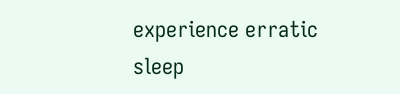experience erratic sleep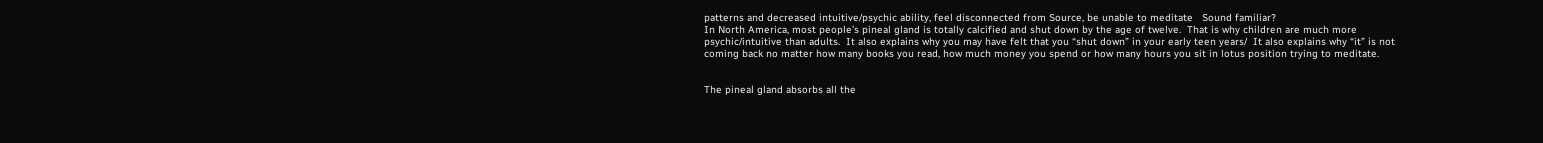patterns and decreased intuitive/psychic ability, feel disconnected from Source, be unable to meditate   Sound familiar?
In North America, most people’s pineal gland is totally calcified and shut down by the age of twelve.  That is why children are much more psychic/intuitive than adults.  It also explains why you may have felt that you “shut down” in your early teen years/  It also explains why “it” is not coming back no matter how many books you read, how much money you spend or how many hours you sit in lotus position trying to meditate.


The pineal gland absorbs all the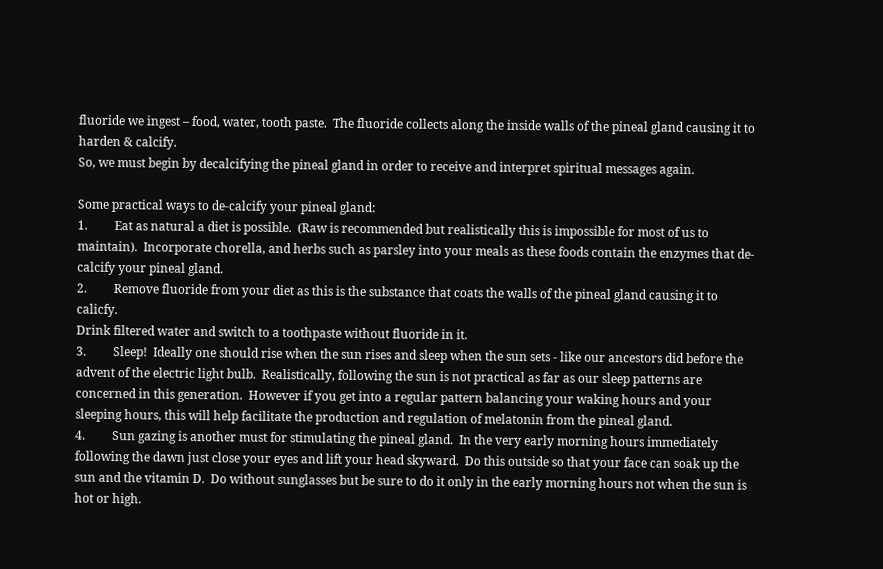fluoride we ingest – food, water, tooth paste.  The fluoride collects along the inside walls of the pineal gland causing it to harden & calcify.
So, we must begin by decalcifying the pineal gland in order to receive and interpret spiritual messages again.

Some practical ways to de-calcify your pineal gland:
1.         Eat as natural a diet is possible.  (Raw is recommended but realistically this is impossible for most of us to maintain).  Incorporate chorella, and herbs such as parsley into your meals as these foods contain the enzymes that de-calcify your pineal gland.
2.         Remove fluoride from your diet as this is the substance that coats the walls of the pineal gland causing it to calicfy.
Drink filtered water and switch to a toothpaste without fluoride in it.
3.         Sleep!  Ideally one should rise when the sun rises and sleep when the sun sets - like our ancestors did before the advent of the electric light bulb.  Realistically, following the sun is not practical as far as our sleep patterns are concerned in this generation.  However if you get into a regular pattern balancing your waking hours and your sleeping hours, this will help facilitate the production and regulation of melatonin from the pineal gland.
4.         Sun gazing is another must for stimulating the pineal gland.  In the very early morning hours immediately following the dawn just close your eyes and lift your head skyward.  Do this outside so that your face can soak up the sun and the vitamin D.  Do without sunglasses but be sure to do it only in the early morning hours not when the sun is hot or high.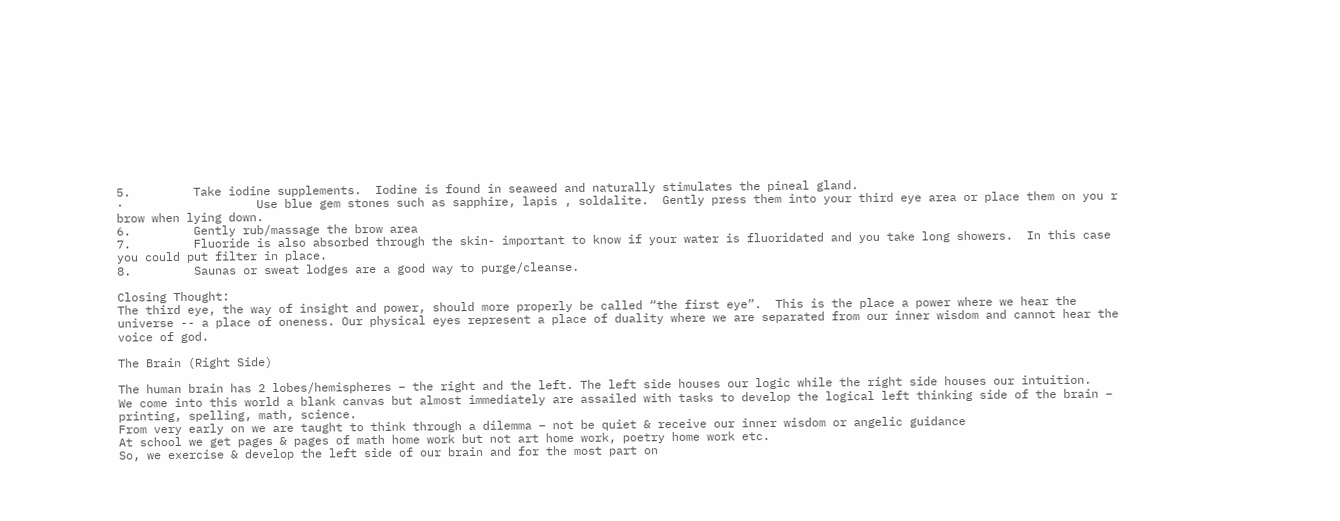5.         Take iodine supplements.  Iodine is found in seaweed and naturally stimulates the pineal gland.
·                   Use blue gem stones such as sapphire, lapis , soldalite.  Gently press them into your third eye area or place them on you r brow when lying down.
6.         Gently rub/massage the brow area
7.         Fluoride is also absorbed through the skin- important to know if your water is fluoridated and you take long showers.  In this case you could put filter in place.
8.         Saunas or sweat lodges are a good way to purge/cleanse.

Closing Thought:
The third eye, the way of insight and power, should more properly be called “the first eye”.  This is the place a power where we hear the universe -- a place of oneness. Our physical eyes represent a place of duality where we are separated from our inner wisdom and cannot hear the voice of god.

The Brain (Right Side)

The human brain has 2 lobes/hemispheres – the right and the left. The left side houses our logic while the right side houses our intuition.
We come into this world a blank canvas but almost immediately are assailed with tasks to develop the logical left thinking side of the brain – printing, spelling, math, science.
From very early on we are taught to think through a dilemma – not be quiet & receive our inner wisdom or angelic guidance
At school we get pages & pages of math home work but not art home work, poetry home work etc.
So, we exercise & develop the left side of our brain and for the most part on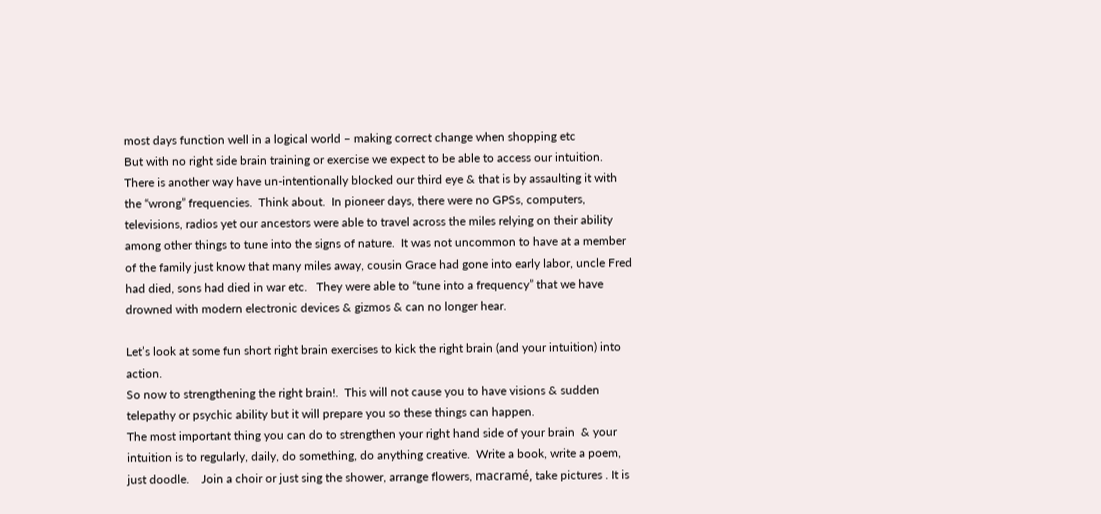most days function well in a logical world – making correct change when shopping etc
But with no right side brain training or exercise we expect to be able to access our intuition.
There is another way have un-intentionally blocked our third eye & that is by assaulting it with the “wrong” frequencies.  Think about.  In pioneer days, there were no GPSs, computers, televisions, radios yet our ancestors were able to travel across the miles relying on their ability among other things to tune into the signs of nature.  It was not uncommon to have at a member of the family just know that many miles away, cousin Grace had gone into early labor, uncle Fred had died, sons had died in war etc.   They were able to “tune into a frequency” that we have drowned with modern electronic devices & gizmos & can no longer hear.

Let’s look at some fun short right brain exercises to kick the right brain (and your intuition) into action.
So now to strengthening the right brain!.  This will not cause you to have visions & sudden telepathy or psychic ability but it will prepare you so these things can happen.
The most important thing you can do to strengthen your right hand side of your brain  & your  intuition is to regularly, daily, do something, do anything creative.  Write a book, write a poem, just doodle.    Join a choir or just sing the shower, arrange flowers, macramé, take pictures . It is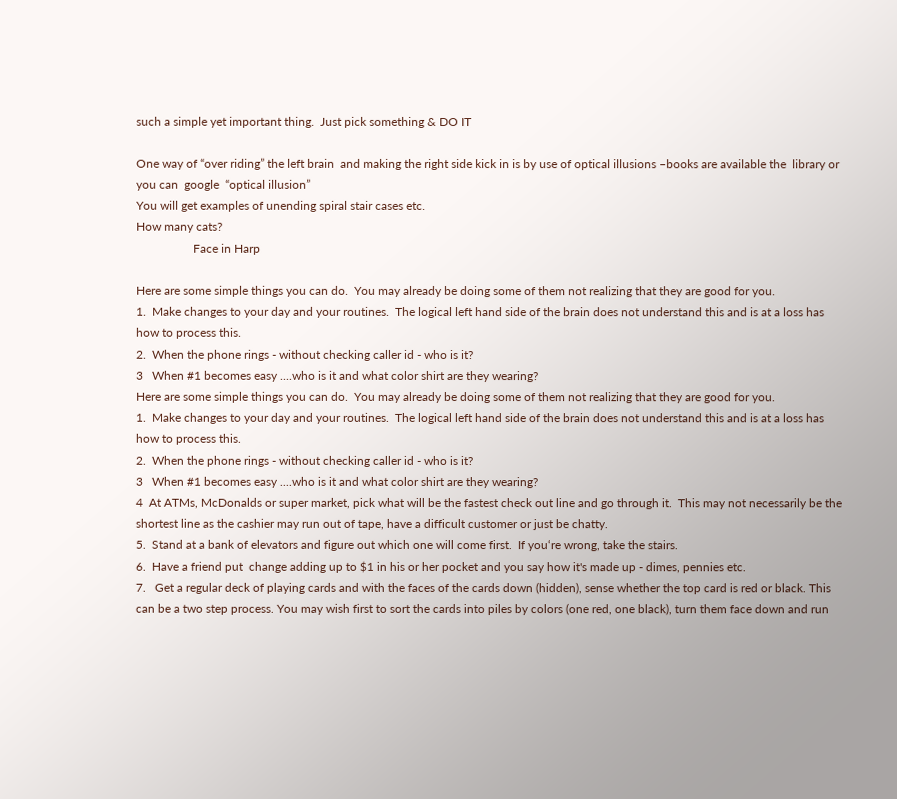such a simple yet important thing.  Just pick something & DO IT

One way of “over riding” the left brain  and making the right side kick in is by use of optical illusions –books are available the  library or you can  google  “optical illusion”
You will get examples of unending spiral stair cases etc.
How many cats?
                   Face in Harp

Here are some simple things you can do.  You may already be doing some of them not realizing that they are good for you.
1.  Make changes to your day and your routines.  The logical left hand side of the brain does not understand this and is at a loss has how to process this.
2.  When the phone rings - without checking caller id - who is it?
3   When #1 becomes easy ....who is it and what color shirt are they wearing?
Here are some simple things you can do.  You may already be doing some of them not realizing that they are good for you.
1.  Make changes to your day and your routines.  The logical left hand side of the brain does not understand this and is at a loss has how to process this.
2.  When the phone rings - without checking caller id - who is it?
3   When #1 becomes easy ....who is it and what color shirt are they wearing?
4  At ATMs, McDonalds or super market, pick what will be the fastest check out line and go through it.  This may not necessarily be the shortest line as the cashier may run out of tape, have a difficult customer or just be chatty.
5.  Stand at a bank of elevators and figure out which one will come first.  If you‘re wrong, take the stairs.
6.  Have a friend put  change adding up to $1 in his or her pocket and you say how it's made up - dimes, pennies etc.
7.   Get a regular deck of playing cards and with the faces of the cards down (hidden), sense whether the top card is red or black. This can be a two step process. You may wish first to sort the cards into piles by colors (one red, one black), turn them face down and run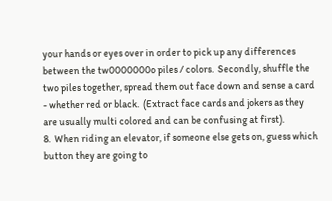your hands or eyes over in order to pick up any differences between the tw0000000o piles / colors.  Secondly, shuffle the two piles together, spread them out face down and sense a card - whether red or black.  (Extract face cards and jokers as they are usually multi colored and can be confusing at first).
8.  When riding an elevator, if someone else gets on, guess which button they are going to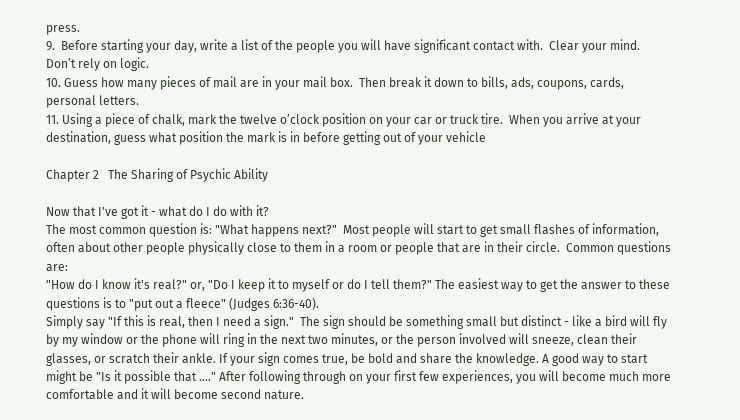press.
9.  Before starting your day, write a list of the people you will have significant contact with.  Clear your mind.  Don’t rely on logic.
10. Guess how many pieces of mail are in your mail box.  Then break it down to bills, ads, coupons, cards, personal letters.
11. Using a piece of chalk, mark the twelve o’clock position on your car or truck tire.  When you arrive at your destination, guess what position the mark is in before getting out of your vehicle

Chapter 2   The Sharing of Psychic Ability

Now that I've got it - what do I do with it?
The most common question is: "What happens next?"  Most people will start to get small flashes of information, often about other people physically close to them in a room or people that are in their circle.  Common questions are:
"How do I know it's real?" or, "Do I keep it to myself or do I tell them?" The easiest way to get the answer to these questions is to "put out a fleece" (Judges 6:36-40).
Simply say "If this is real, then I need a sign."  The sign should be something small but distinct - like a bird will fly by my window or the phone will ring in the next two minutes, or the person involved will sneeze, clean their glasses, or scratch their ankle. If your sign comes true, be bold and share the knowledge. A good way to start might be "Is it possible that ...." After following through on your first few experiences, you will become much more comfortable and it will become second nature.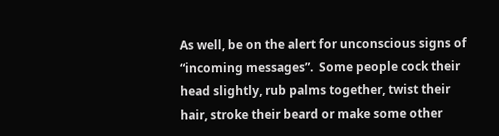As well, be on the alert for unconscious signs of “incoming messages”.  Some people cock their head slightly, rub palms together, twist their hair, stroke their beard or make some other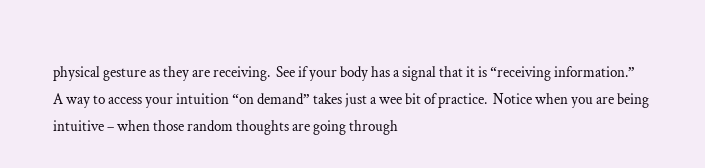physical gesture as they are receiving.  See if your body has a signal that it is “receiving information.”
A way to access your intuition “on demand” takes just a wee bit of practice.  Notice when you are being intuitive – when those random thoughts are going through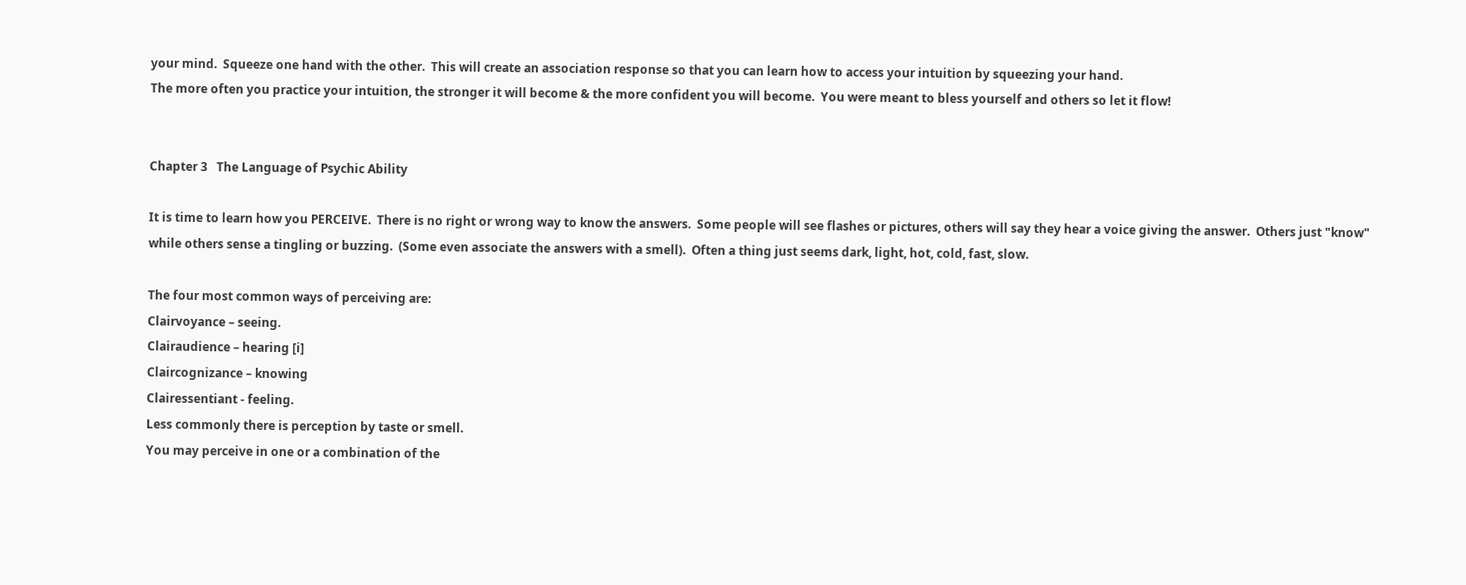your mind.  Squeeze one hand with the other.  This will create an association response so that you can learn how to access your intuition by squeezing your hand.
The more often you practice your intuition, the stronger it will become & the more confident you will become.  You were meant to bless yourself and others so let it flow!


Chapter 3   The Language of Psychic Ability

It is time to learn how you PERCEIVE.  There is no right or wrong way to know the answers.  Some people will see flashes or pictures, others will say they hear a voice giving the answer.  Others just "know" while others sense a tingling or buzzing.  (Some even associate the answers with a smell).  Often a thing just seems dark, light, hot, cold, fast, slow.

The four most common ways of perceiving are:
Clairvoyance – seeing.
Clairaudience – hearing [i]
Claircognizance – knowing
Clairessentiant - feeling.
Less commonly there is perception by taste or smell.
You may perceive in one or a combination of the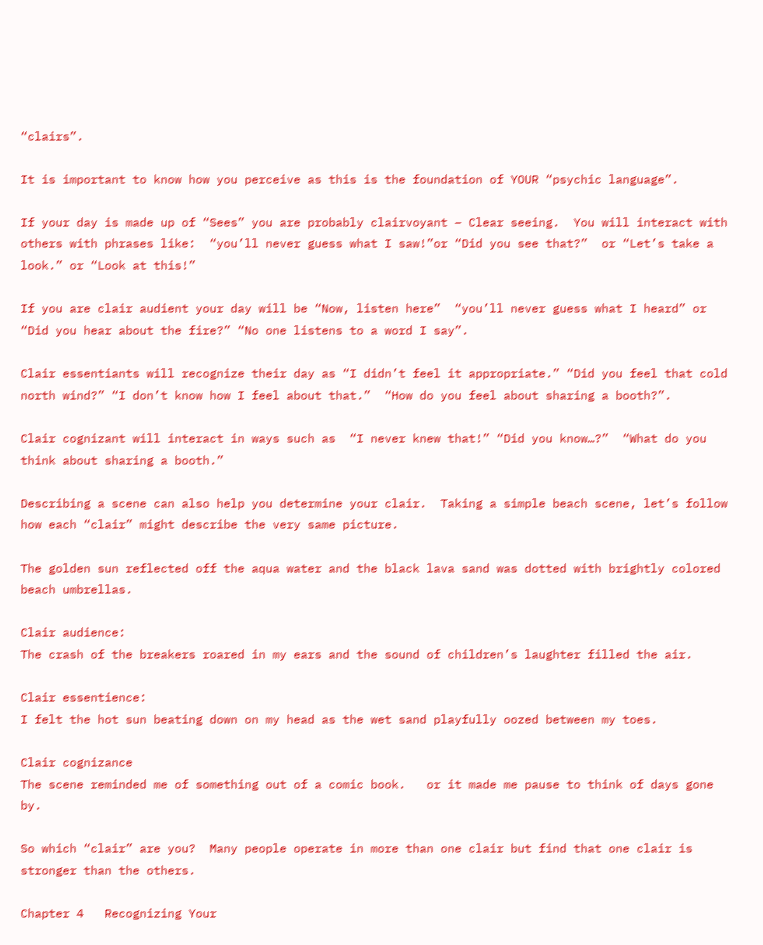“clairs”.

It is important to know how you perceive as this is the foundation of YOUR “psychic language”.

If your day is made up of “Sees” you are probably clairvoyant – Clear seeing.  You will interact with others with phrases like:  “you’ll never guess what I saw!”or “Did you see that?”  or “Let’s take a look.” or “Look at this!”

If you are clair audient your day will be “Now, listen here”  “you’ll never guess what I heard” or “Did you hear about the fire?” “No one listens to a word I say”.

Clair essentiants will recognize their day as “I didn’t feel it appropriate.” “Did you feel that cold north wind?” “I don’t know how I feel about that.”  “How do you feel about sharing a booth?”.

Clair cognizant will interact in ways such as  “I never knew that!” “Did you know…?”  “What do you think about sharing a booth.”

Describing a scene can also help you determine your clair.  Taking a simple beach scene, let’s follow how each “clair” might describe the very same picture.

The golden sun reflected off the aqua water and the black lava sand was dotted with brightly colored beach umbrellas.

Clair audience:
The crash of the breakers roared in my ears and the sound of children’s laughter filled the air.

Clair essentience:
I felt the hot sun beating down on my head as the wet sand playfully oozed between my toes.

Clair cognizance
The scene reminded me of something out of a comic book.   or it made me pause to think of days gone by.

So which “clair” are you?  Many people operate in more than one clair but find that one clair is stronger than the others.

Chapter 4   Recognizing Your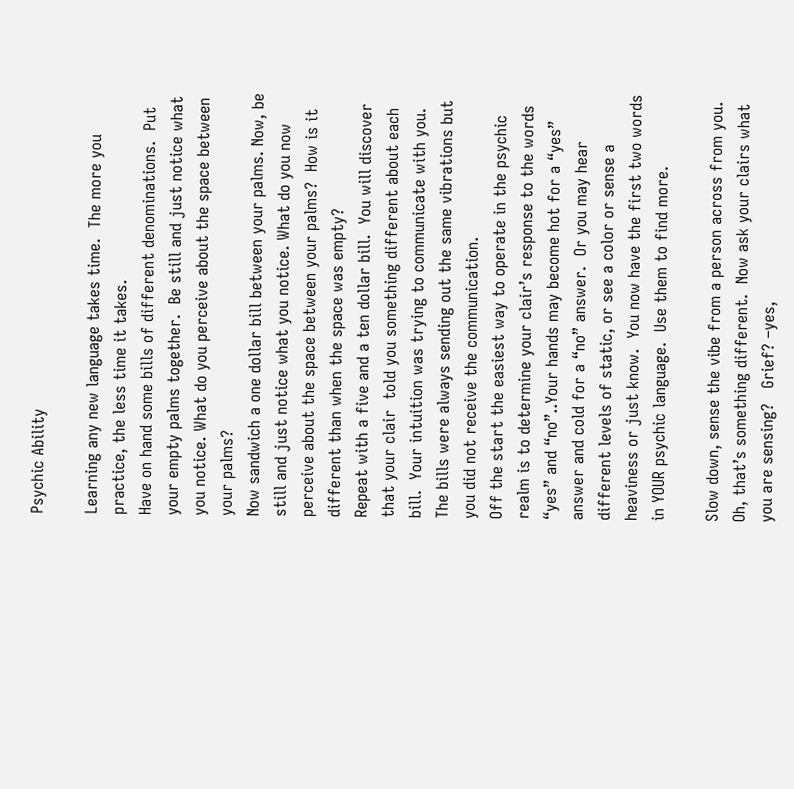Psychic Ability

Learning any new language takes time.  The more you practice, the less time it takes.
Have on hand some bills of different denominations.  Put your empty palms together.  Be still and just notice what you notice. What do you perceive about the space between your palms?
Now sandwich a one dollar bill between your palms. Now, be still and just notice what you notice. What do you now perceive about the space between your palms?  How is it different than when the space was empty?
Repeat with a five and a ten dollar bill.  You will discover that your clair  told you something different about each bill.  Your intuition was trying to communicate with you. The bills were always sending out the same vibrations but you did not receive the communication.
Off the start the easiest way to operate in the psychic realm is to determine your clair’s response to the words “yes” and “no”..Your hands may become hot for a “yes” answer and cold for a “no” answer.  Or you may hear different levels of static, or see a color or sense a heaviness or just know.  You now have the first two words in YOUR psychic language.  Use them to find more.

Slow down, sense the vibe from a person across from you.  Oh, that’s something different.  Now ask your clairs what you are sensing?   Grief? –yes,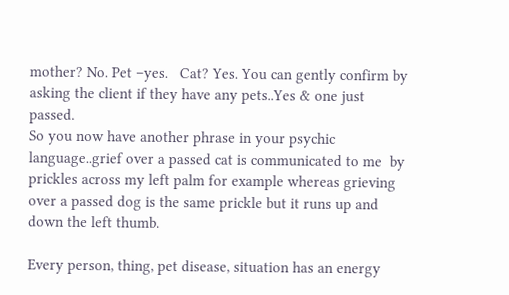mother? No. Pet –yes.   Cat? Yes. You can gently confirm by asking the client if they have any pets..Yes & one just passed.
So you now have another phrase in your psychic language..grief over a passed cat is communicated to me  by prickles across my left palm for example whereas grieving over a passed dog is the same prickle but it runs up and down the left thumb.

Every person, thing, pet disease, situation has an energy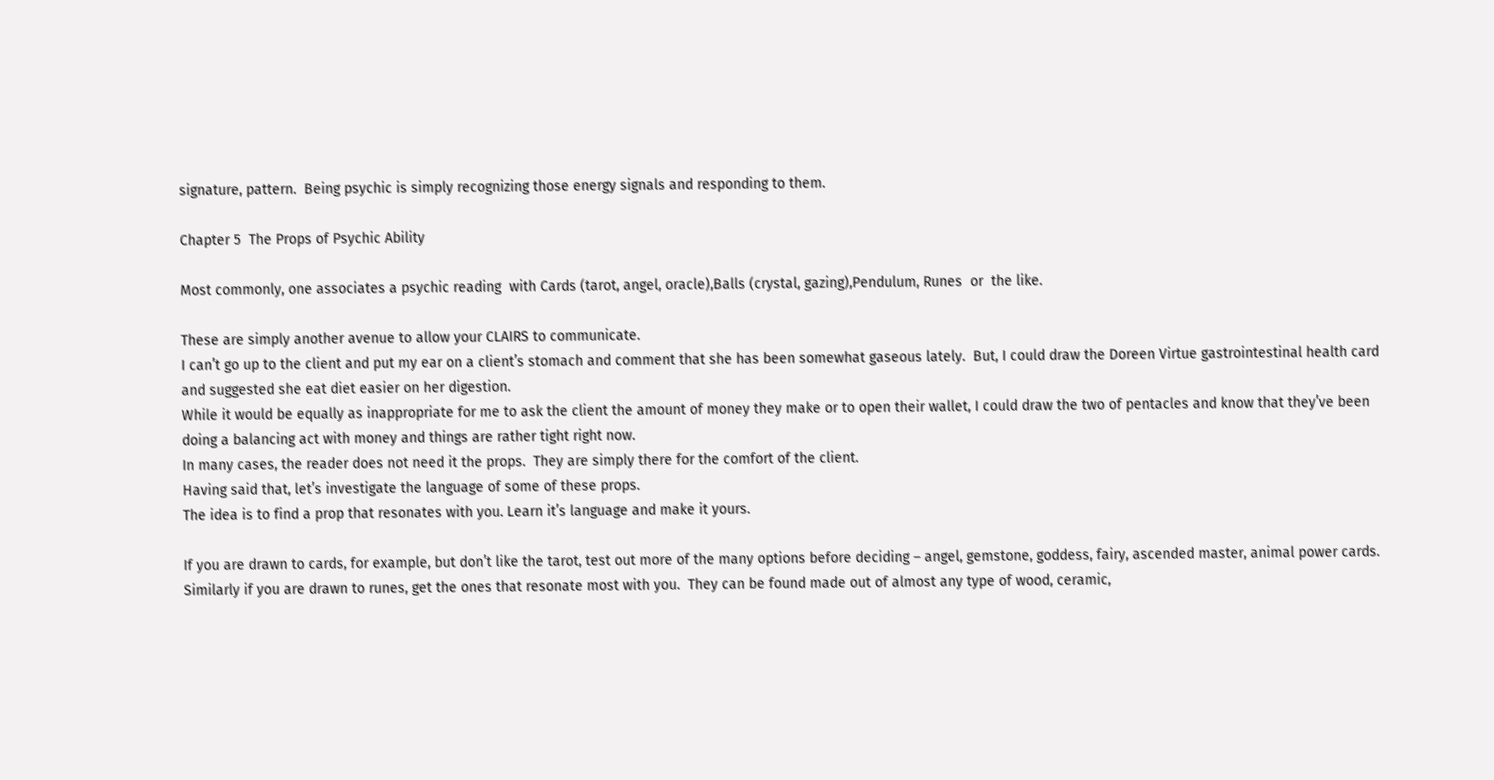signature, pattern.  Being psychic is simply recognizing those energy signals and responding to them.

Chapter 5  The Props of Psychic Ability

Most commonly, one associates a psychic reading  with Cards (tarot, angel, oracle),Balls (crystal, gazing),Pendulum, Runes  or  the like.

These are simply another avenue to allow your CLAIRS to communicate.
I can’t go up to the client and put my ear on a client’s stomach and comment that she has been somewhat gaseous lately.  But, I could draw the Doreen Virtue gastrointestinal health card and suggested she eat diet easier on her digestion.
While it would be equally as inappropriate for me to ask the client the amount of money they make or to open their wallet, I could draw the two of pentacles and know that they’ve been doing a balancing act with money and things are rather tight right now.
In many cases, the reader does not need it the props.  They are simply there for the comfort of the client.
Having said that, let’s investigate the language of some of these props.
The idea is to find a prop that resonates with you. Learn it’s language and make it yours.

If you are drawn to cards, for example, but don’t like the tarot, test out more of the many options before deciding – angel, gemstone, goddess, fairy, ascended master, animal power cards.
Similarly if you are drawn to runes, get the ones that resonate most with you.  They can be found made out of almost any type of wood, ceramic,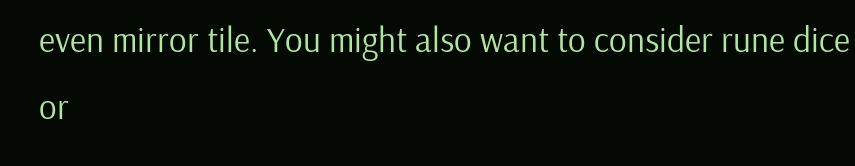even mirror tile. You might also want to consider rune dice or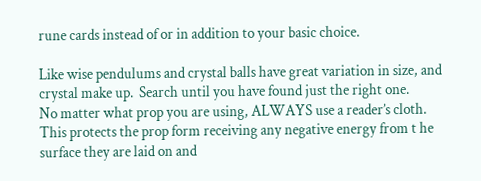rune cards instead of or in addition to your basic choice.

Like wise pendulums and crystal balls have great variation in size, and crystal make up.  Search until you have found just the right one.
No matter what prop you are using, ALWAYS use a reader’s cloth.  This protects the prop form receiving any negative energy from t he surface they are laid on and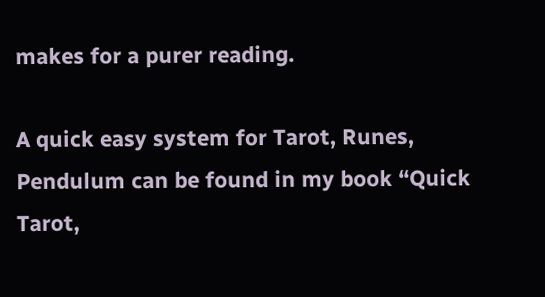makes for a purer reading.

A quick easy system for Tarot, Runes, Pendulum can be found in my book “Quick Tarot,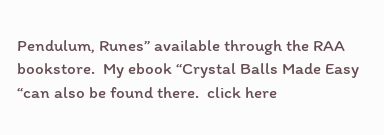Pendulum, Runes” available through the RAA bookstore.  My ebook “Crystal Balls Made Easy “can also be found there.  click here